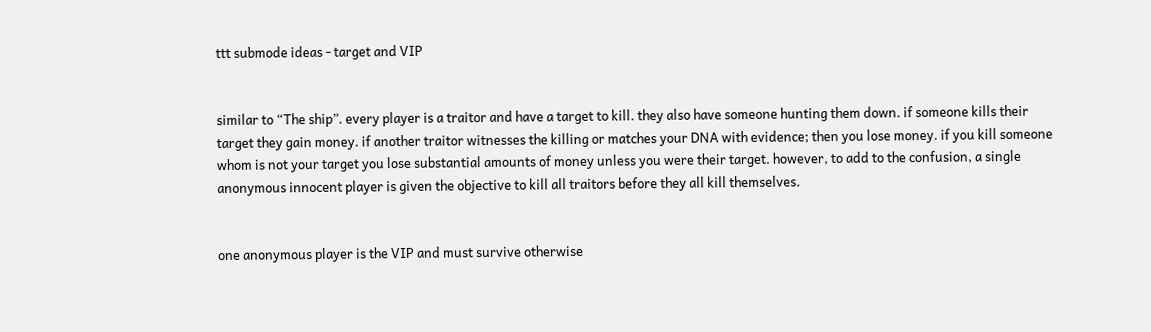ttt submode ideas - target and VIP


similar to “The ship”. every player is a traitor and have a target to kill. they also have someone hunting them down. if someone kills their target they gain money. if another traitor witnesses the killing or matches your DNA with evidence; then you lose money. if you kill someone whom is not your target you lose substantial amounts of money unless you were their target. however, to add to the confusion, a single anonymous innocent player is given the objective to kill all traitors before they all kill themselves.


one anonymous player is the VIP and must survive otherwise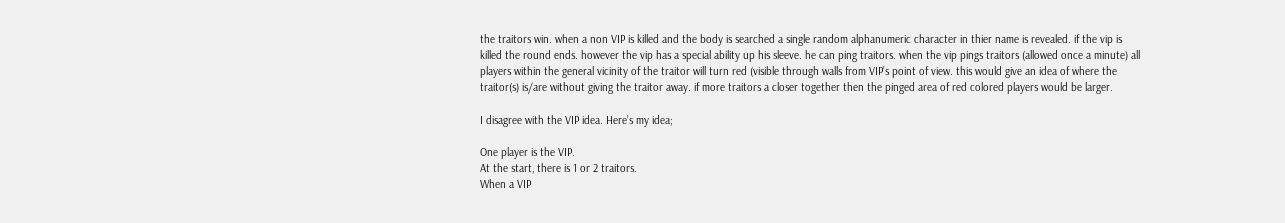the traitors win. when a non VIP is killed and the body is searched a single random alphanumeric character in thier name is revealed. if the vip is killed the round ends. however the vip has a special ability up his sleeve. he can ping traitors. when the vip pings traitors (allowed once a minute) all players within the general vicinity of the traitor will turn red (visible through walls from VIP’s point of view. this would give an idea of where the traitor(s) is/are without giving the traitor away. if more traitors a closer together then the pinged area of red colored players would be larger.

I disagree with the VIP idea. Here’s my idea;

One player is the VIP.
At the start, there is 1 or 2 traitors.
When a VIP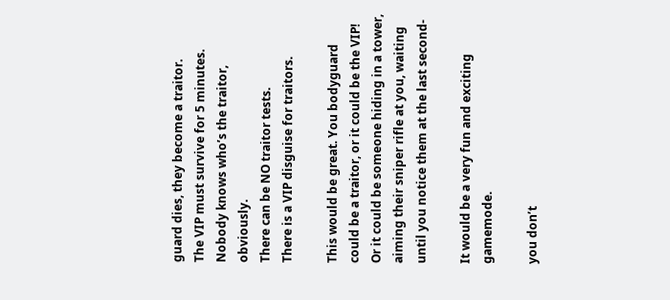guard dies, they become a traitor.
The VIP must survive for 5 minutes.
Nobody knows who’s the traitor, obviously.
There can be NO traitor tests.
There is a VIP disguise for traitors.

This would be great. You bodyguard could be a traitor, or it could be the VIP! Or it could be someone hiding in a tower, aiming their sniper rifle at you, waiting until you notice them at the last second-

It would be a very fun and exciting gamemode.

you don’t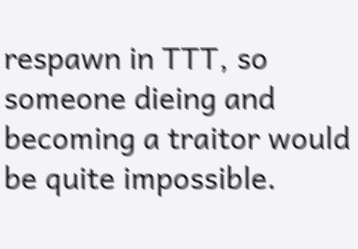respawn in TTT, so someone dieing and becoming a traitor would be quite impossible.